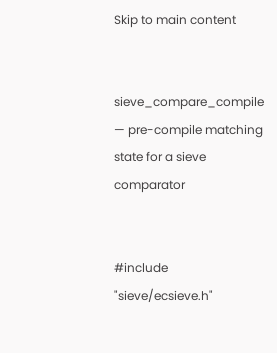Skip to main content


sieve_compare_compile — pre-compile matching state for a sieve comparator


#include "sieve/ecsieve.h"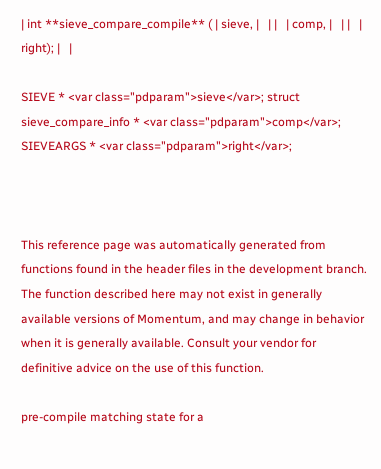| int **sieve_compare_compile** ( | sieve, |   | |   | comp, |   | |   | right); |   |

SIEVE * <var class="pdparam">sieve</var>; struct sieve_compare_info * <var class="pdparam">comp</var>; SIEVEARGS * <var class="pdparam">right</var>;



This reference page was automatically generated from functions found in the header files in the development branch. The function described here may not exist in generally available versions of Momentum, and may change in behavior when it is generally available. Consult your vendor for definitive advice on the use of this function.

pre-compile matching state for a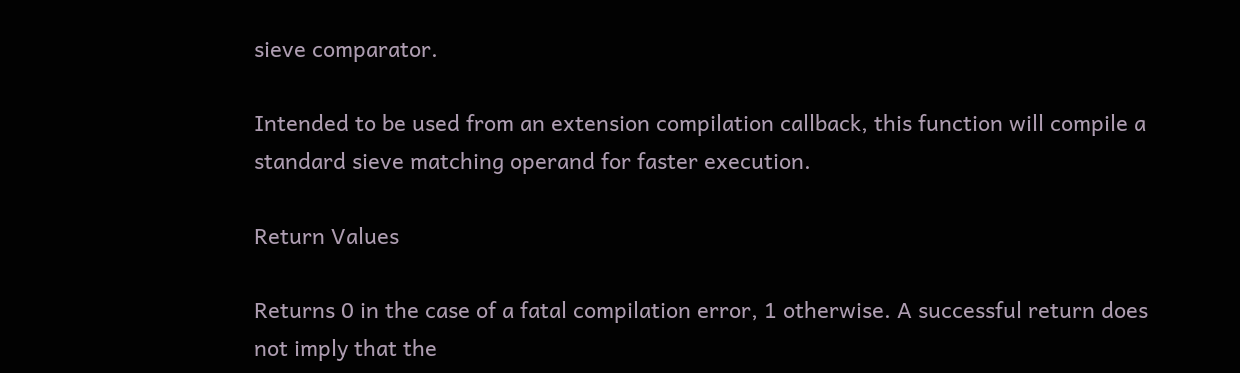sieve comparator.

Intended to be used from an extension compilation callback, this function will compile a standard sieve matching operand for faster execution.

Return Values

Returns 0 in the case of a fatal compilation error, 1 otherwise. A successful return does not imply that the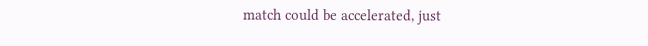match could be accelerated, just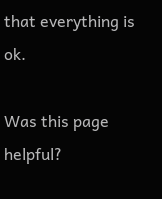that everything is ok.

Was this page helpful?